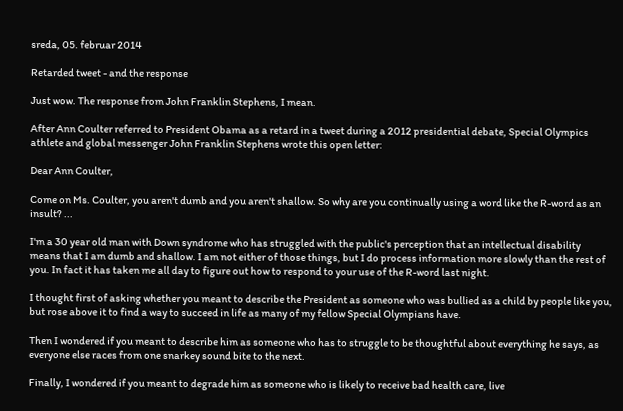sreda, 05. februar 2014

Retarded tweet - and the response

Just wow. The response from John Franklin Stephens, I mean.

After Ann Coulter referred to President Obama as a retard in a tweet during a 2012 presidential debate, Special Olympics athlete and global messenger John Franklin Stephens wrote this open letter:

Dear Ann Coulter,

Come on Ms. Coulter, you aren't dumb and you aren't shallow. So why are you continually using a word like the R-word as an insult? ...

I'm a 30 year old man with Down syndrome who has struggled with the public's perception that an intellectual disability means that I am dumb and shallow. I am not either of those things, but I do process information more slowly than the rest of you. In fact it has taken me all day to figure out how to respond to your use of the R-word last night.

I thought first of asking whether you meant to describe the President as someone who was bullied as a child by people like you, but rose above it to find a way to succeed in life as many of my fellow Special Olympians have.

Then I wondered if you meant to describe him as someone who has to struggle to be thoughtful about everything he says, as everyone else races from one snarkey sound bite to the next.

Finally, I wondered if you meant to degrade him as someone who is likely to receive bad health care, live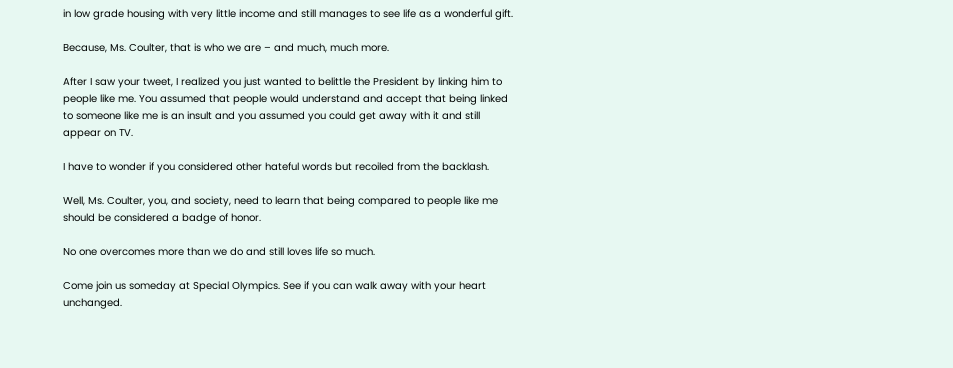in low grade housing with very little income and still manages to see life as a wonderful gift.

Because, Ms. Coulter, that is who we are – and much, much more.

After I saw your tweet, I realized you just wanted to belittle the President by linking him to people like me. You assumed that people would understand and accept that being linked to someone like me is an insult and you assumed you could get away with it and still appear on TV.

I have to wonder if you considered other hateful words but recoiled from the backlash.

Well, Ms. Coulter, you, and society, need to learn that being compared to people like me should be considered a badge of honor.

No one overcomes more than we do and still loves life so much.

Come join us someday at Special Olympics. See if you can walk away with your heart unchanged.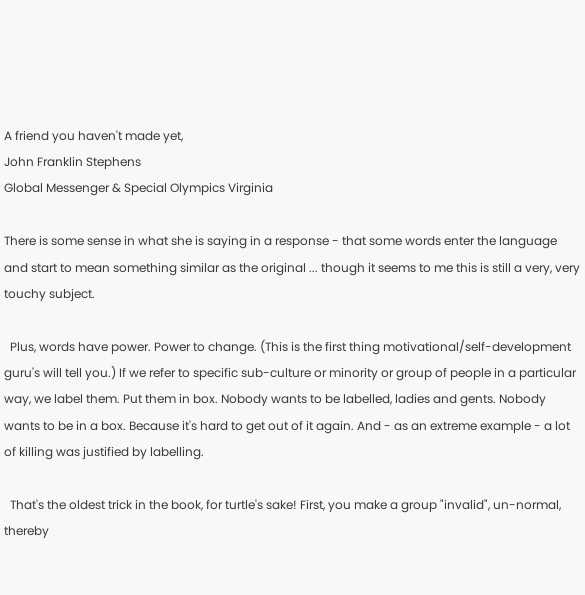A friend you haven't made yet,
John Franklin Stephens
Global Messenger & Special Olympics Virginia

There is some sense in what she is saying in a response - that some words enter the language and start to mean something similar as the original ... though it seems to me this is still a very, very touchy subject.

  Plus, words have power. Power to change. (This is the first thing motivational/self-development guru's will tell you.) If we refer to specific sub-culture or minority or group of people in a particular way, we label them. Put them in box. Nobody wants to be labelled, ladies and gents. Nobody wants to be in a box. Because it's hard to get out of it again. And - as an extreme example - a lot of killing was justified by labelling.

  That's the oldest trick in the book, for turtle's sake! First, you make a group "invalid", un-normal, thereby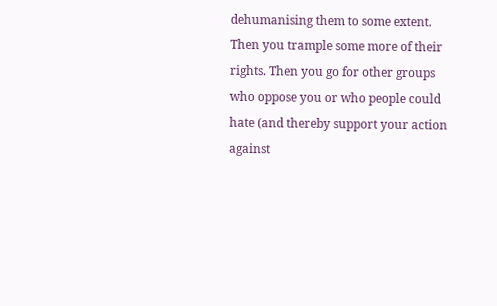dehumanising them to some extent. Then you trample some more of their rights. Then you go for other groups who oppose you or who people could hate (and thereby support your action against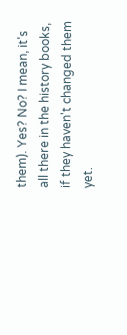them). Yes? No? I mean, it's all there in the history books, if they haven't changed them yet.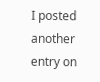I posted another entry on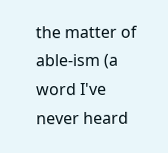the matter of able-ism (a word I've never heard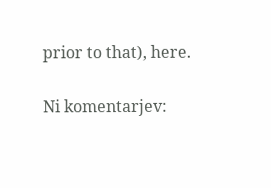prior to that), here.

Ni komentarjev: